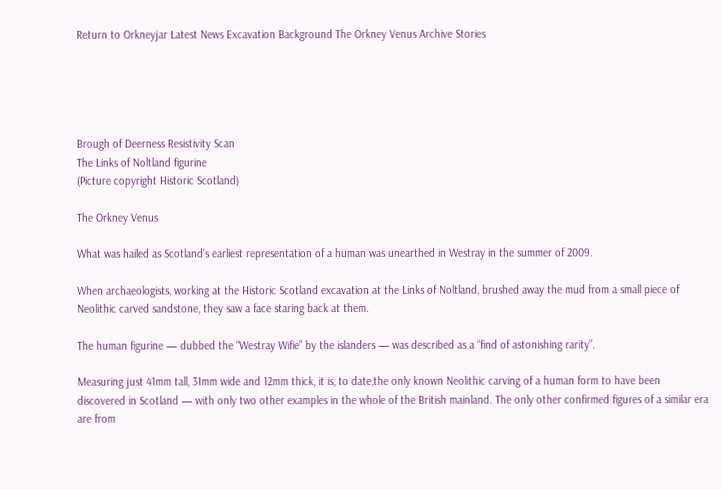Return to Orkneyjar Latest News Excavation Background The Orkney Venus Archive Stories





Brough of Deerness Resistivity Scan
The Links of Noltland figurine
(Picture copyright Historic Scotland)

The Orkney Venus

What was hailed as Scotland’s earliest representation of a human was unearthed in Westray in the summer of 2009.

When archaeologists, working at the Historic Scotland excavation at the Links of Noltland, brushed away the mud from a small piece of Neolithic carved sandstone, they saw a face staring back at them.

The human figurine — dubbed the “Westray Wifie” by the islanders — was described as a “find of astonishing rarity”.

Measuring just 41mm tall, 31mm wide and 12mm thick, it is, to date,the only known Neolithic carving of a human form to have been discovered in Scotland — with only two other examples in the whole of the British mainland. The only other confirmed figures of a similar era are from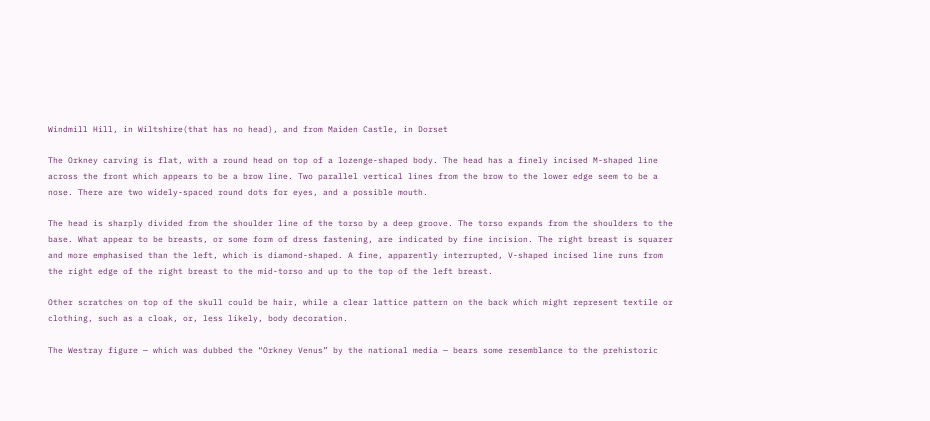Windmill Hill, in Wiltshire(that has no head), and from Maiden Castle, in Dorset

The Orkney carving is flat, with a round head on top of a lozenge-shaped body. The head has a finely incised M-shaped line across the front which appears to be a brow line. Two parallel vertical lines from the brow to the lower edge seem to be a nose. There are two widely-spaced round dots for eyes, and a possible mouth.

The head is sharply divided from the shoulder line of the torso by a deep groove. The torso expands from the shoulders to the base. What appear to be breasts, or some form of dress fastening, are indicated by fine incision. The right breast is squarer and more emphasised than the left, which is diamond-shaped. A fine, apparently interrupted, V-shaped incised line runs from the right edge of the right breast to the mid-torso and up to the top of the left breast.

Other scratches on top of the skull could be hair, while a clear lattice pattern on the back which might represent textile or clothing, such as a cloak, or, less likely, body decoration.

The Westray figure — which was dubbed the “Orkney Venus” by the national media — bears some resemblance to the prehistoric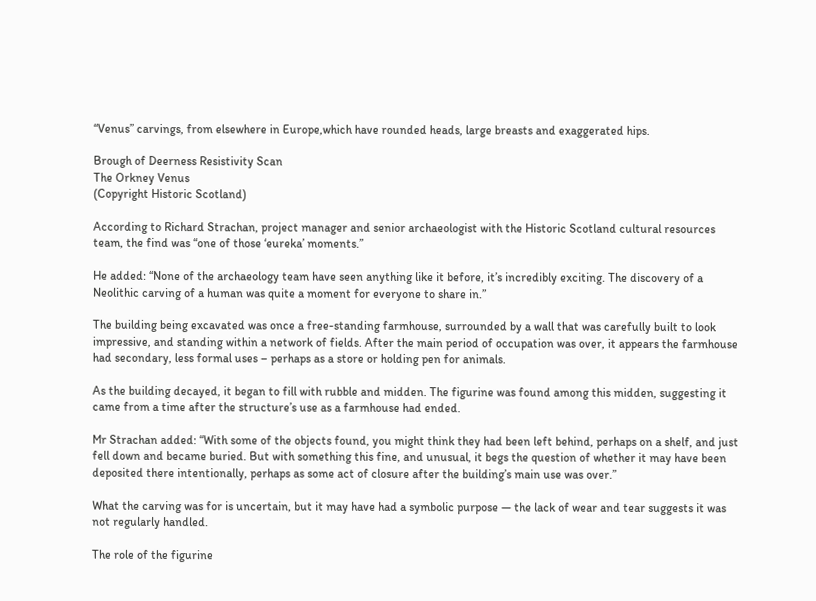“Venus” carvings, from elsewhere in Europe,which have rounded heads, large breasts and exaggerated hips.

Brough of Deerness Resistivity Scan
The Orkney Venus
(Copyright Historic Scotland)

According to Richard Strachan, project manager and senior archaeologist with the Historic Scotland cultural resources team, the find was “one of those ‘eureka’ moments.”

He added: “None of the archaeology team have seen anything like it before, it’s incredibly exciting. The discovery of a Neolithic carving of a human was quite a moment for everyone to share in.”

The building being excavated was once a free-standing farmhouse, surrounded by a wall that was carefully built to look impressive, and standing within a network of fields. After the main period of occupation was over, it appears the farmhouse had secondary, less formal uses – perhaps as a store or holding pen for animals.

As the building decayed, it began to fill with rubble and midden. The figurine was found among this midden, suggesting it came from a time after the structure’s use as a farmhouse had ended.

Mr Strachan added: “With some of the objects found, you might think they had been left behind, perhaps on a shelf, and just fell down and became buried. But with something this fine, and unusual, it begs the question of whether it may have been deposited there intentionally, perhaps as some act of closure after the building’s main use was over.”

What the carving was for is uncertain, but it may have had a symbolic purpose — the lack of wear and tear suggests it was not regularly handled.

The role of the figurine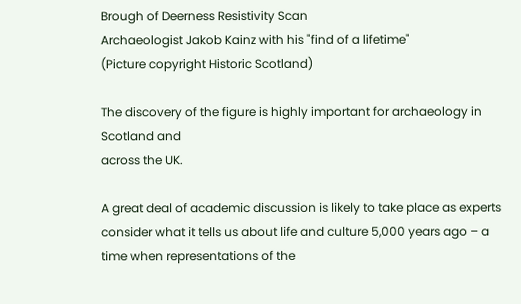Brough of Deerness Resistivity Scan
Archaeologist Jakob Kainz with his "find of a lifetime"
(Picture copyright Historic Scotland)

The discovery of the figure is highly important for archaeology in Scotland and
across the UK.

A great deal of academic discussion is likely to take place as experts consider what it tells us about life and culture 5,000 years ago – a time when representations of the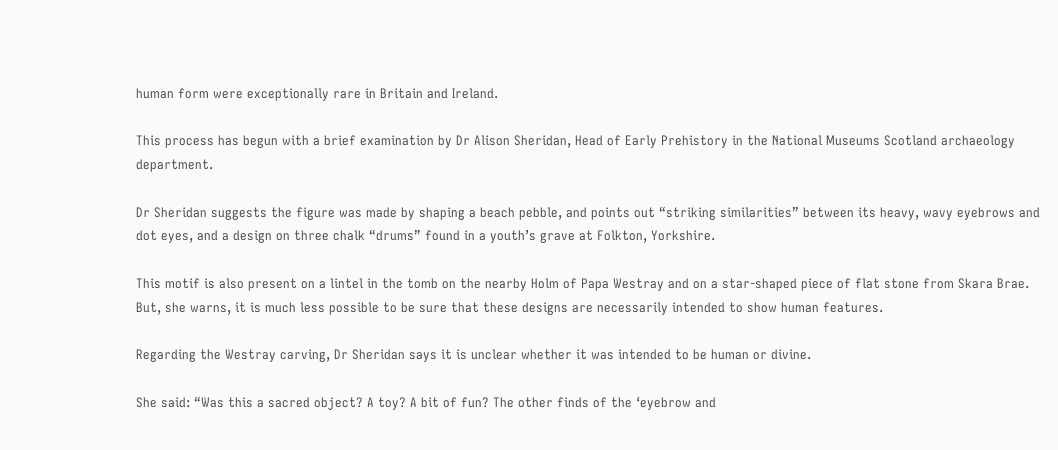human form were exceptionally rare in Britain and Ireland.

This process has begun with a brief examination by Dr Alison Sheridan, Head of Early Prehistory in the National Museums Scotland archaeology department.

Dr Sheridan suggests the figure was made by shaping a beach pebble, and points out “striking similarities” between its heavy, wavy eyebrows and dot eyes, and a design on three chalk “drums” found in a youth’s grave at Folkton, Yorkshire.

This motif is also present on a lintel in the tomb on the nearby Holm of Papa Westray and on a star-shaped piece of flat stone from Skara Brae. But, she warns, it is much less possible to be sure that these designs are necessarily intended to show human features.

Regarding the Westray carving, Dr Sheridan says it is unclear whether it was intended to be human or divine.

She said: “Was this a sacred object? A toy? A bit of fun? The other finds of the ‘eyebrow and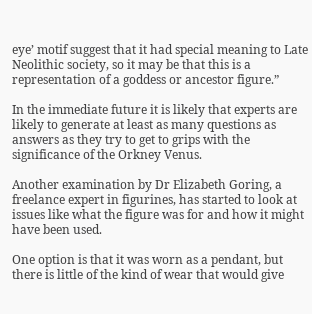eye’ motif suggest that it had special meaning to Late Neolithic society, so it may be that this is a representation of a goddess or ancestor figure.”

In the immediate future it is likely that experts are likely to generate at least as many questions as answers as they try to get to grips with the significance of the Orkney Venus.

Another examination by Dr Elizabeth Goring, a freelance expert in figurines, has started to look at issues like what the figure was for and how it might have been used.

One option is that it was worn as a pendant, but there is little of the kind of wear that would give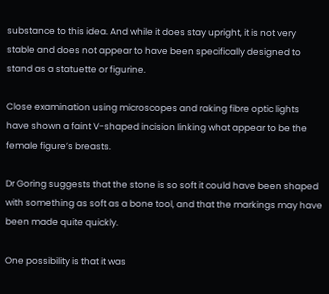substance to this idea. And while it does stay upright, it is not very stable and does not appear to have been specifically designed to stand as a statuette or figurine.

Close examination using microscopes and raking fibre optic lights have shown a faint V-shaped incision linking what appear to be the female figure’s breasts.

Dr Goring suggests that the stone is so soft it could have been shaped with something as soft as a bone tool, and that the markings may have been made quite quickly.

One possibility is that it was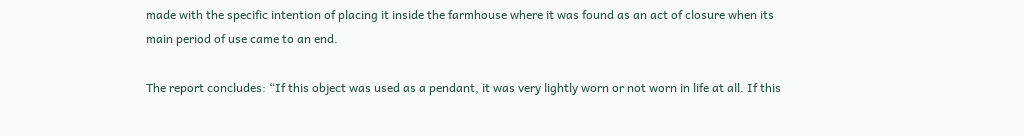made with the specific intention of placing it inside the farmhouse where it was found as an act of closure when its main period of use came to an end.

The report concludes: “If this object was used as a pendant, it was very lightly worn or not worn in life at all. If this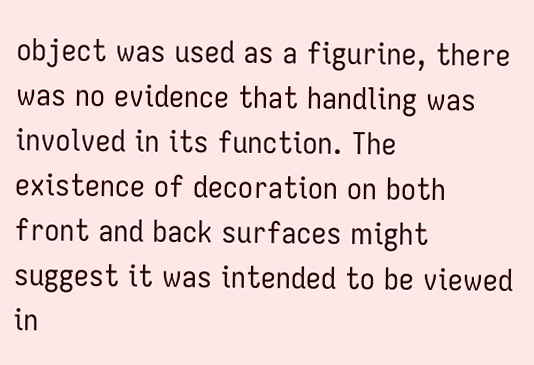object was used as a figurine, there was no evidence that handling was involved in its function. The existence of decoration on both front and back surfaces might suggest it was intended to be viewed in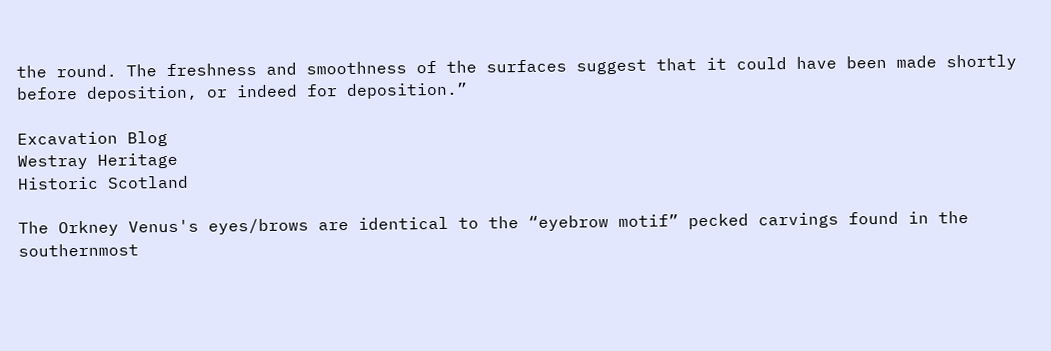the round. The freshness and smoothness of the surfaces suggest that it could have been made shortly before deposition, or indeed for deposition.”

Excavation Blog
Westray Heritage
Historic Scotland

The Orkney Venus's eyes/brows are identical to the “eyebrow motif” pecked carvings found in the southernmost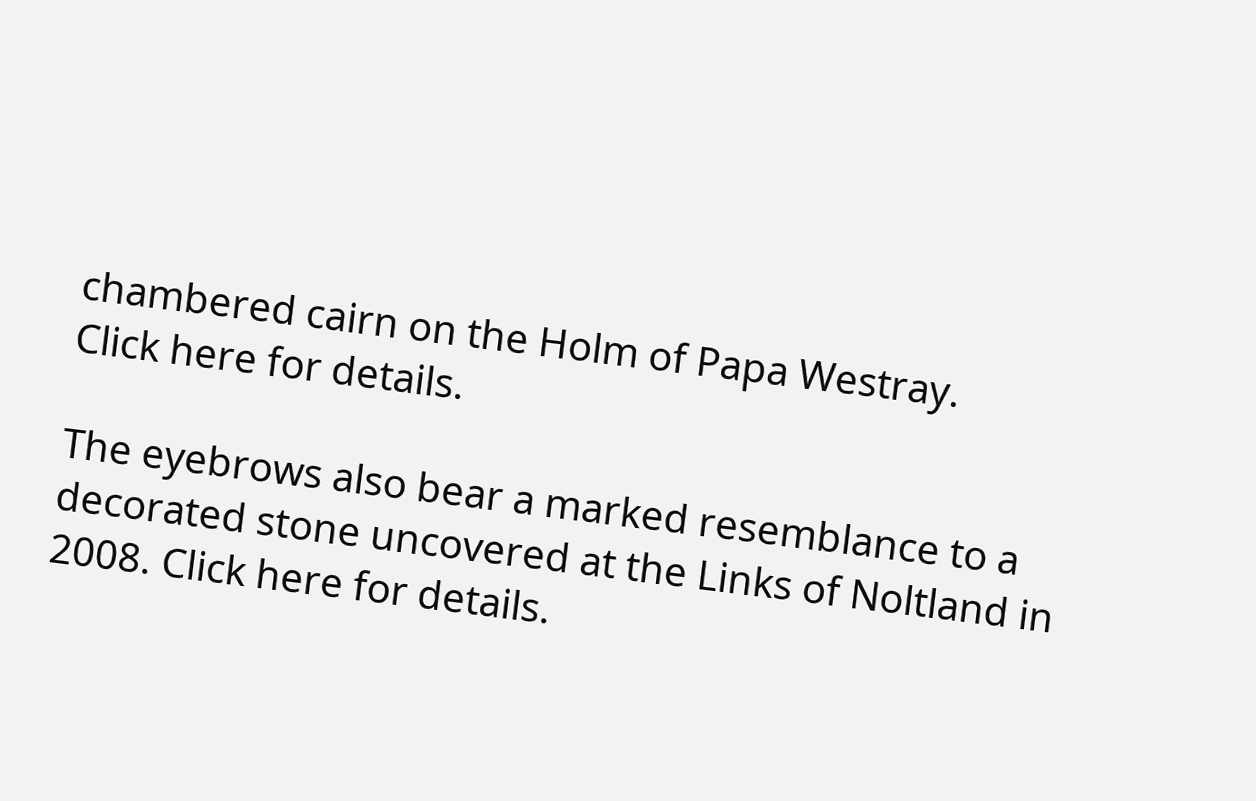chambered cairn on the Holm of Papa Westray.
Click here for details.

The eyebrows also bear a marked resemblance to a decorated stone uncovered at the Links of Noltland in 2008. Click here for details.